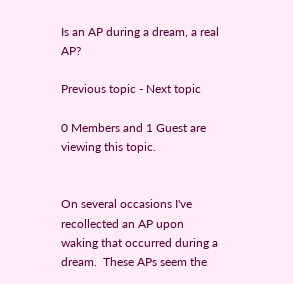Is an AP during a dream, a real AP?

Previous topic - Next topic

0 Members and 1 Guest are viewing this topic.


On several occasions I've recollected an AP upon waking that occurred during a dream.  These APs seem the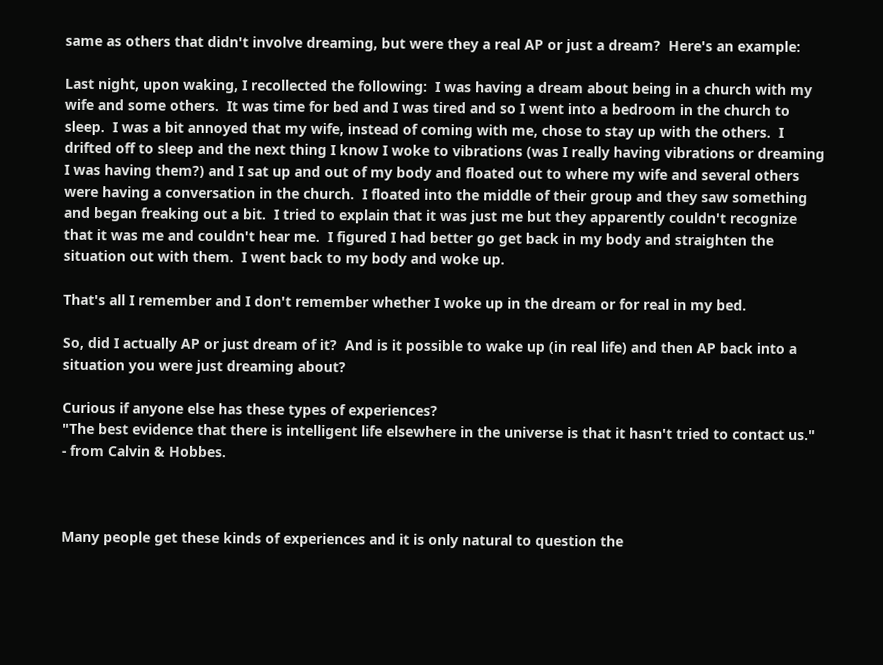same as others that didn't involve dreaming, but were they a real AP or just a dream?  Here's an example:

Last night, upon waking, I recollected the following:  I was having a dream about being in a church with my wife and some others.  It was time for bed and I was tired and so I went into a bedroom in the church to sleep.  I was a bit annoyed that my wife, instead of coming with me, chose to stay up with the others.  I drifted off to sleep and the next thing I know I woke to vibrations (was I really having vibrations or dreaming I was having them?) and I sat up and out of my body and floated out to where my wife and several others were having a conversation in the church.  I floated into the middle of their group and they saw something and began freaking out a bit.  I tried to explain that it was just me but they apparently couldn't recognize that it was me and couldn't hear me.  I figured I had better go get back in my body and straighten the situation out with them.  I went back to my body and woke up.

That's all I remember and I don't remember whether I woke up in the dream or for real in my bed.

So, did I actually AP or just dream of it?  And is it possible to wake up (in real life) and then AP back into a situation you were just dreaming about?

Curious if anyone else has these types of experiences?
"The best evidence that there is intelligent life elsewhere in the universe is that it hasn't tried to contact us." - from Calvin & Hobbes.



Many people get these kinds of experiences and it is only natural to question the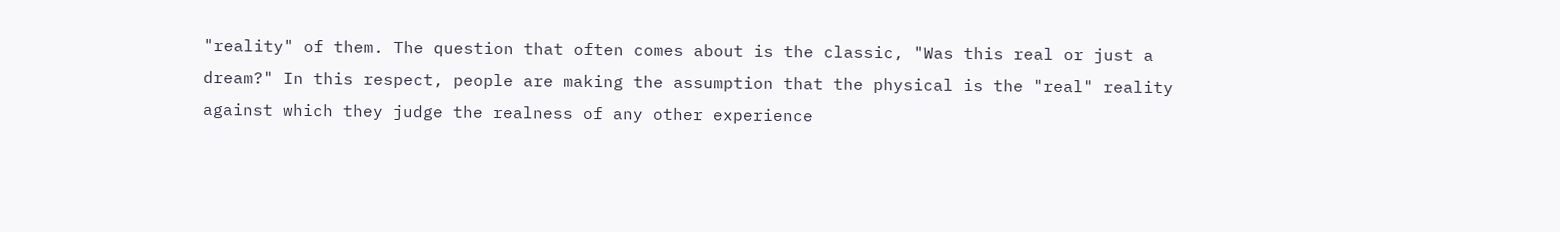"reality" of them. The question that often comes about is the classic, "Was this real or just a dream?" In this respect, people are making the assumption that the physical is the "real" reality against which they judge the realness of any other experience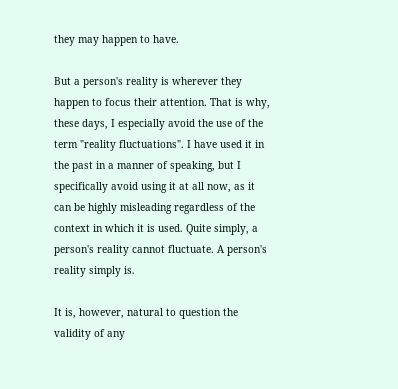they may happen to have.

But a person's reality is wherever they happen to focus their attention. That is why, these days, I especially avoid the use of the term "reality fluctuations". I have used it in the past in a manner of speaking, but I specifically avoid using it at all now, as it can be highly misleading regardless of the context in which it is used. Quite simply, a person's reality cannot fluctuate. A person's reality simply is.

It is, however, natural to question the validity of any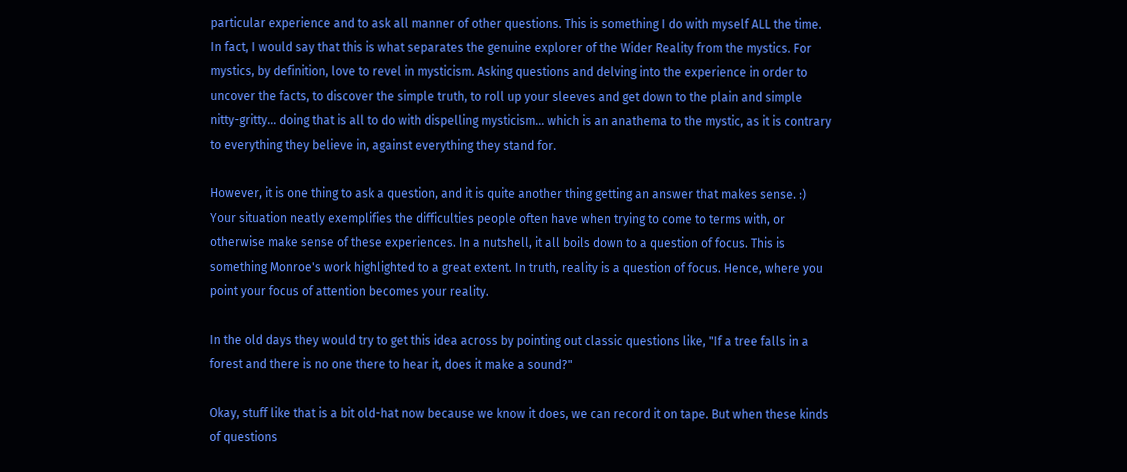particular experience and to ask all manner of other questions. This is something I do with myself ALL the time. In fact, I would say that this is what separates the genuine explorer of the Wider Reality from the mystics. For mystics, by definition, love to revel in mysticism. Asking questions and delving into the experience in order to uncover the facts, to discover the simple truth, to roll up your sleeves and get down to the plain and simple nitty-gritty... doing that is all to do with dispelling mysticism... which is an anathema to the mystic, as it is contrary to everything they believe in, against everything they stand for.

However, it is one thing to ask a question, and it is quite another thing getting an answer that makes sense. :)  Your situation neatly exemplifies the difficulties people often have when trying to come to terms with, or otherwise make sense of these experiences. In a nutshell, it all boils down to a question of focus. This is something Monroe's work highlighted to a great extent. In truth, reality is a question of focus. Hence, where you point your focus of attention becomes your reality.

In the old days they would try to get this idea across by pointing out classic questions like, "If a tree falls in a forest and there is no one there to hear it, does it make a sound?"

Okay, stuff like that is a bit old-hat now because we know it does, we can record it on tape. But when these kinds of questions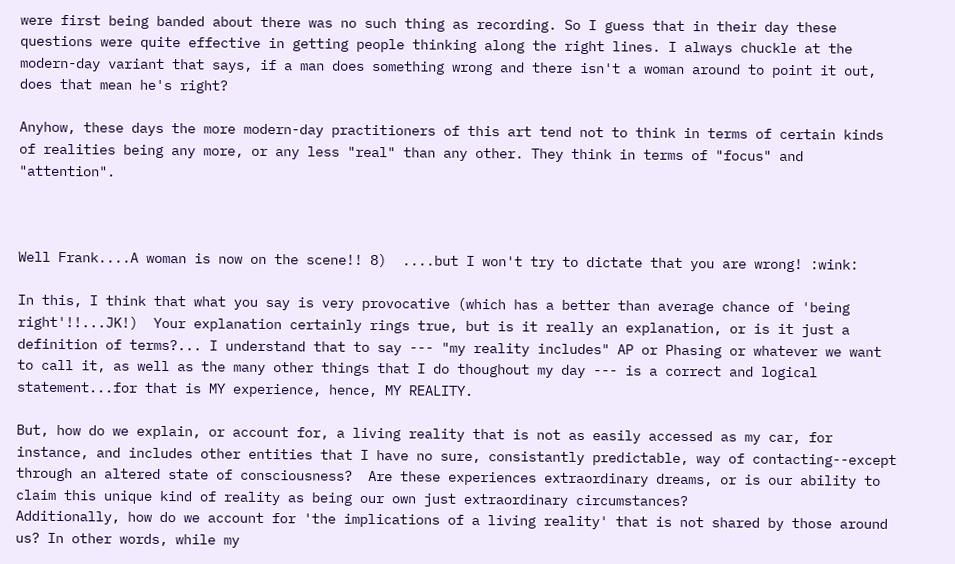were first being banded about there was no such thing as recording. So I guess that in their day these questions were quite effective in getting people thinking along the right lines. I always chuckle at the modern-day variant that says, if a man does something wrong and there isn't a woman around to point it out, does that mean he's right?

Anyhow, these days the more modern-day practitioners of this art tend not to think in terms of certain kinds of realities being any more, or any less "real" than any other. They think in terms of "focus" and "attention".



Well Frank....A woman is now on the scene!! 8)  ....but I won't try to dictate that you are wrong! :wink:

In this, I think that what you say is very provocative (which has a better than average chance of 'being right'!!...JK!)  Your explanation certainly rings true, but is it really an explanation, or is it just a definition of terms?... I understand that to say --- "my reality includes" AP or Phasing or whatever we want to call it, as well as the many other things that I do thoughout my day --- is a correct and logical statement...for that is MY experience, hence, MY REALITY.

But, how do we explain, or account for, a living reality that is not as easily accessed as my car, for instance, and includes other entities that I have no sure, consistantly predictable, way of contacting--except through an altered state of consciousness?  Are these experiences extraordinary dreams, or is our ability to claim this unique kind of reality as being our own just extraordinary circumstances?
Additionally, how do we account for 'the implications of a living reality' that is not shared by those around us? In other words, while my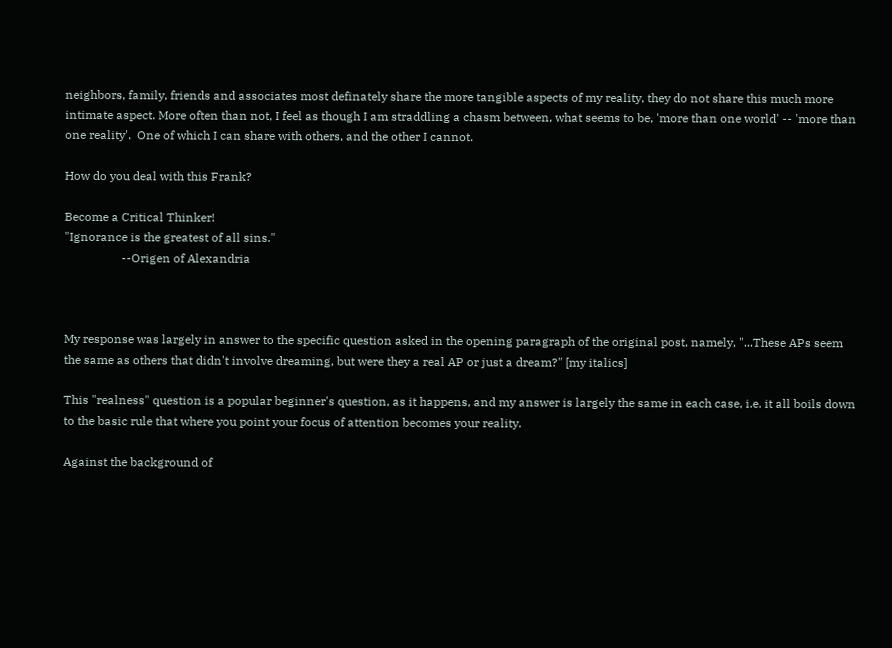neighbors, family, friends and associates most definately share the more tangible aspects of my reality, they do not share this much more intimate aspect. More often than not, I feel as though I am straddling a chasm between, what seems to be, 'more than one world' -- 'more than one reality'.  One of which I can share with others, and the other I cannot.

How do you deal with this Frank?

Become a Critical Thinker!
"Ignorance is the greatest of all sins."
                   --Origen of Alexandria



My response was largely in answer to the specific question asked in the opening paragraph of the original post, namely, "...These APs seem the same as others that didn't involve dreaming, but were they a real AP or just a dream?" [my italics]

This "realness" question is a popular beginner's question, as it happens, and my answer is largely the same in each case, i.e. it all boils down to the basic rule that where you point your focus of attention becomes your reality.

Against the background of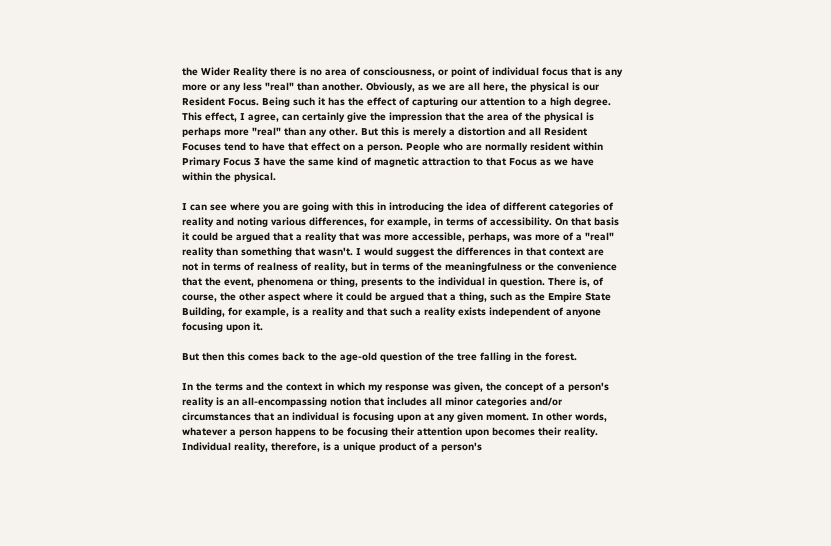the Wider Reality there is no area of consciousness, or point of individual focus that is any more or any less "real" than another. Obviously, as we are all here, the physical is our Resident Focus. Being such it has the effect of capturing our attention to a high degree. This effect, I agree, can certainly give the impression that the area of the physical is perhaps more "real" than any other. But this is merely a distortion and all Resident Focuses tend to have that effect on a person. People who are normally resident within Primary Focus 3 have the same kind of magnetic attraction to that Focus as we have within the physical.

I can see where you are going with this in introducing the idea of different categories of reality and noting various differences, for example, in terms of accessibility. On that basis it could be argued that a reality that was more accessible, perhaps, was more of a "real" reality than something that wasn't. I would suggest the differences in that context are not in terms of realness of reality, but in terms of the meaningfulness or the convenience that the event, phenomena or thing, presents to the individual in question. There is, of course, the other aspect where it could be argued that a thing, such as the Empire State Building, for example, is a reality and that such a reality exists independent of anyone focusing upon it.

But then this comes back to the age-old question of the tree falling in the forest.

In the terms and the context in which my response was given, the concept of a person's reality is an all-encompassing notion that includes all minor categories and/or circumstances that an individual is focusing upon at any given moment. In other words, whatever a person happens to be focusing their attention upon becomes their reality. Individual reality, therefore, is a unique product of a person's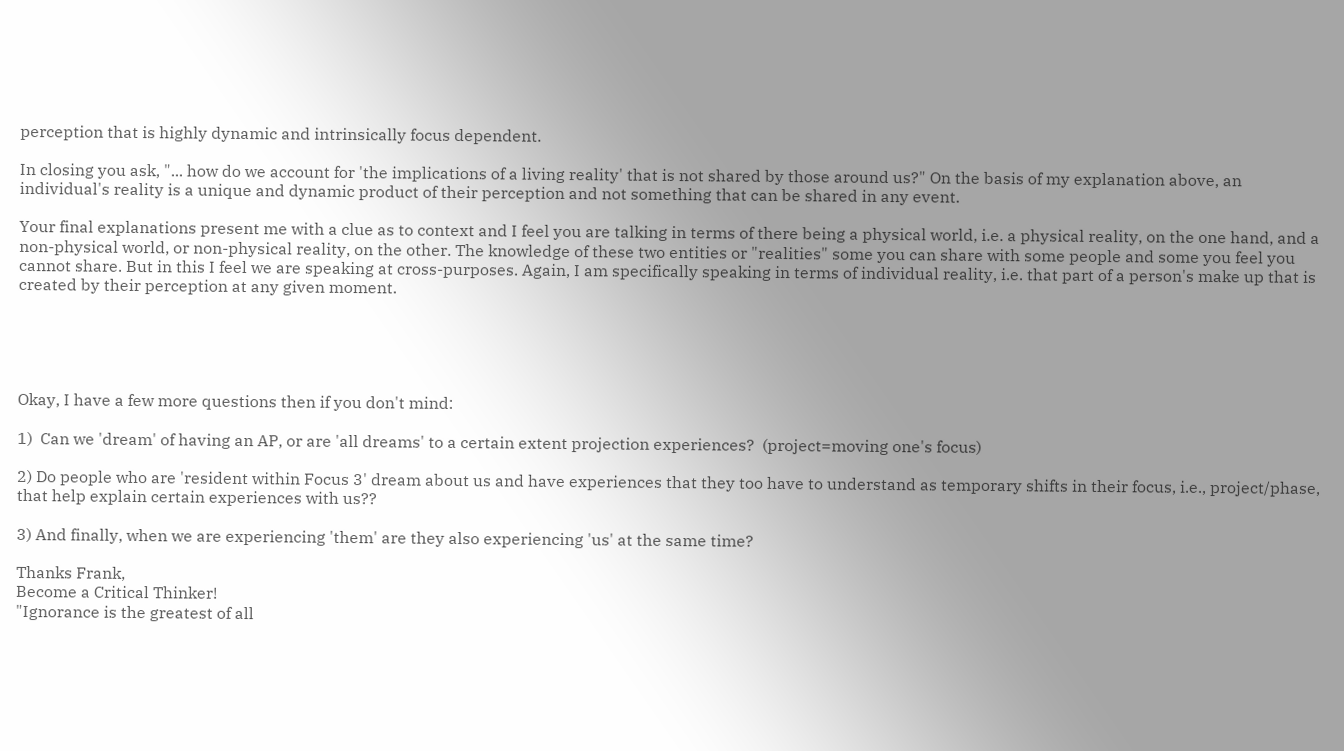perception that is highly dynamic and intrinsically focus dependent.

In closing you ask, "... how do we account for 'the implications of a living reality' that is not shared by those around us?" On the basis of my explanation above, an individual's reality is a unique and dynamic product of their perception and not something that can be shared in any event.

Your final explanations present me with a clue as to context and I feel you are talking in terms of there being a physical world, i.e. a physical reality, on the one hand, and a non-physical world, or non-physical reality, on the other. The knowledge of these two entities or "realities" some you can share with some people and some you feel you cannot share. But in this I feel we are speaking at cross-purposes. Again, I am specifically speaking in terms of individual reality, i.e. that part of a person's make up that is created by their perception at any given moment.





Okay, I have a few more questions then if you don't mind:

1)  Can we 'dream' of having an AP, or are 'all dreams' to a certain extent projection experiences?  (project=moving one's focus)

2) Do people who are 'resident within Focus 3' dream about us and have experiences that they too have to understand as temporary shifts in their focus, i.e., project/phase, that help explain certain experiences with us??

3) And finally, when we are experiencing 'them' are they also experiencing 'us' at the same time?

Thanks Frank,
Become a Critical Thinker!
"Ignorance is the greatest of all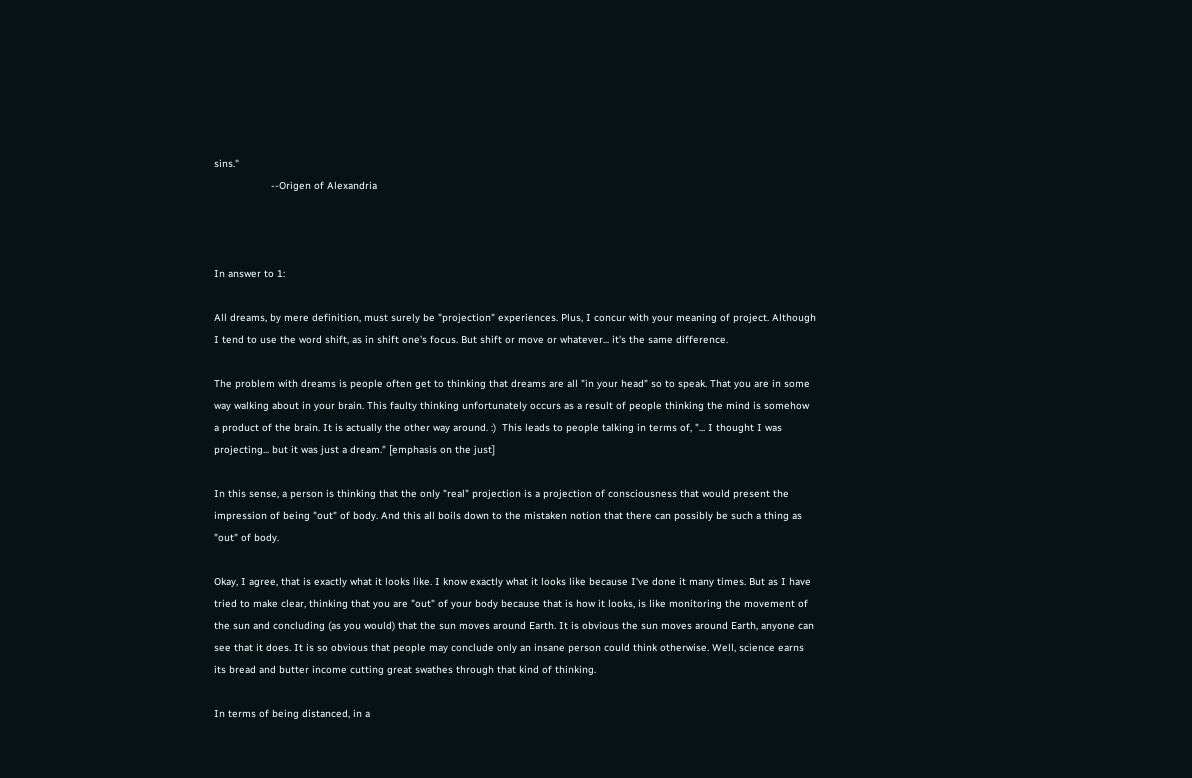sins."
                   --Origen of Alexandria



In answer to 1:

All dreams, by mere definition, must surely be "projection" experiences. Plus, I concur with your meaning of project. Although I tend to use the word shift, as in shift one's focus. But shift or move or whatever... it's the same difference.

The problem with dreams is people often get to thinking that dreams are all "in your head" so to speak. That you are in some way walking about in your brain. This faulty thinking unfortunately occurs as a result of people thinking the mind is somehow a product of the brain. It is actually the other way around. :)  This leads to people talking in terms of, "... I thought I was projecting... but it was just a dream." [emphasis on the just]

In this sense, a person is thinking that the only "real" projection is a projection of consciousness that would present the impression of being "out" of body. And this all boils down to the mistaken notion that there can possibly be such a thing as "out" of body.

Okay, I agree, that is exactly what it looks like. I know exactly what it looks like because I've done it many times. But as I have tried to make clear, thinking that you are "out" of your body because that is how it looks, is like monitoring the movement of the sun and concluding (as you would) that the sun moves around Earth. It is obvious the sun moves around Earth, anyone can see that it does. It is so obvious that people may conclude only an insane person could think otherwise. Well, science earns its bread and butter income cutting great swathes through that kind of thinking.

In terms of being distanced, in a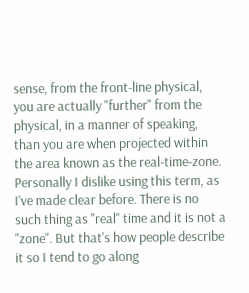sense, from the front-line physical, you are actually "further" from the physical, in a manner of speaking, than you are when projected within the area known as the real-time-zone. Personally I dislike using this term, as I've made clear before. There is no such thing as "real" time and it is not a "zone". But that's how people describe it so I tend to go along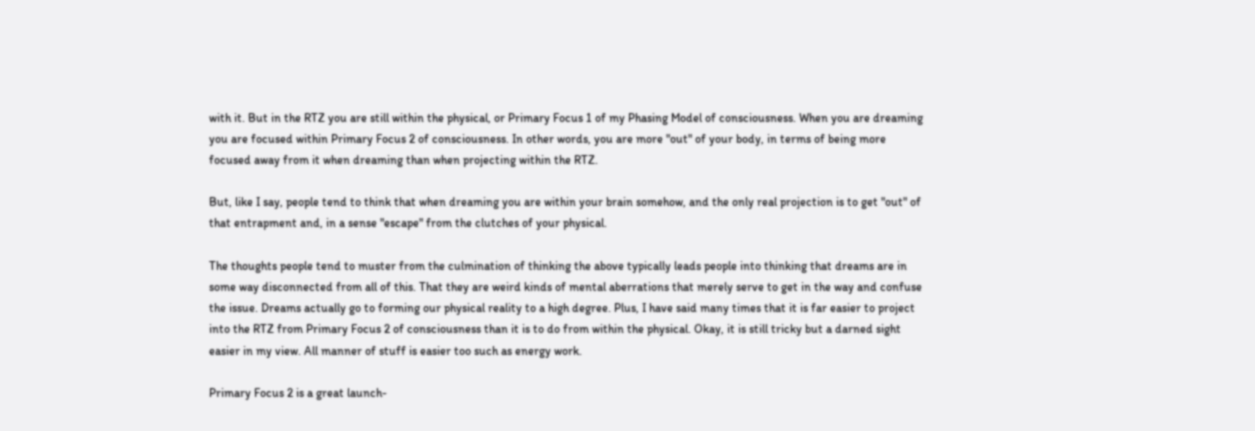with it. But in the RTZ you are still within the physical, or Primary Focus 1 of my Phasing Model of consciousness. When you are dreaming you are focused within Primary Focus 2 of consciousness. In other words, you are more "out" of your body, in terms of being more focused away from it when dreaming than when projecting within the RTZ.

But, like I say, people tend to think that when dreaming you are within your brain somehow, and the only real projection is to get "out" of that entrapment and, in a sense "escape" from the clutches of your physical.

The thoughts people tend to muster from the culmination of thinking the above typically leads people into thinking that dreams are in some way disconnected from all of this. That they are weird kinds of mental aberrations that merely serve to get in the way and confuse the issue. Dreams actually go to forming our physical reality to a high degree. Plus, I have said many times that it is far easier to project into the RTZ from Primary Focus 2 of consciousness than it is to do from within the physical. Okay, it is still tricky but a darned sight easier in my view. All manner of stuff is easier too such as energy work.

Primary Focus 2 is a great launch-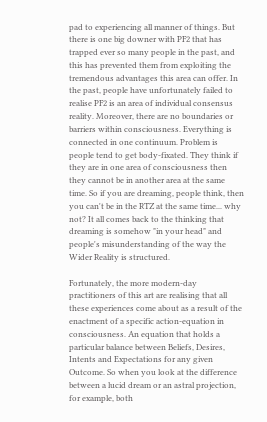pad to experiencing all manner of things. But there is one big downer with PF2 that has trapped ever so many people in the past, and this has prevented them from exploiting the tremendous advantages this area can offer. In the past, people have unfortunately failed to realise PF2 is an area of individual consensus reality. Moreover, there are no boundaries or barriers within consciousness. Everything is connected in one continuum. Problem is people tend to get body-fixated. They think if they are in one area of consciousness then they cannot be in another area at the same time. So if you are dreaming, people think, then you can't be in the RTZ at the same time... why not? It all comes back to the thinking that dreaming is somehow "in your head" and people's misunderstanding of the way the Wider Reality is structured.

Fortunately, the more modern-day practitioners of this art are realising that all these experiences come about as a result of the enactment of a specific action-equation in consciousness. An equation that holds a particular balance between Beliefs, Desires, Intents and Expectations for any given Outcome. So when you look at the difference between a lucid dream or an astral projection, for example, both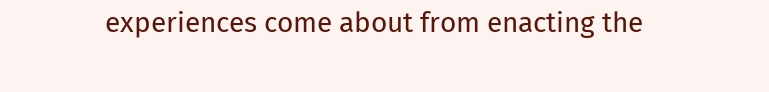experiences come about from enacting the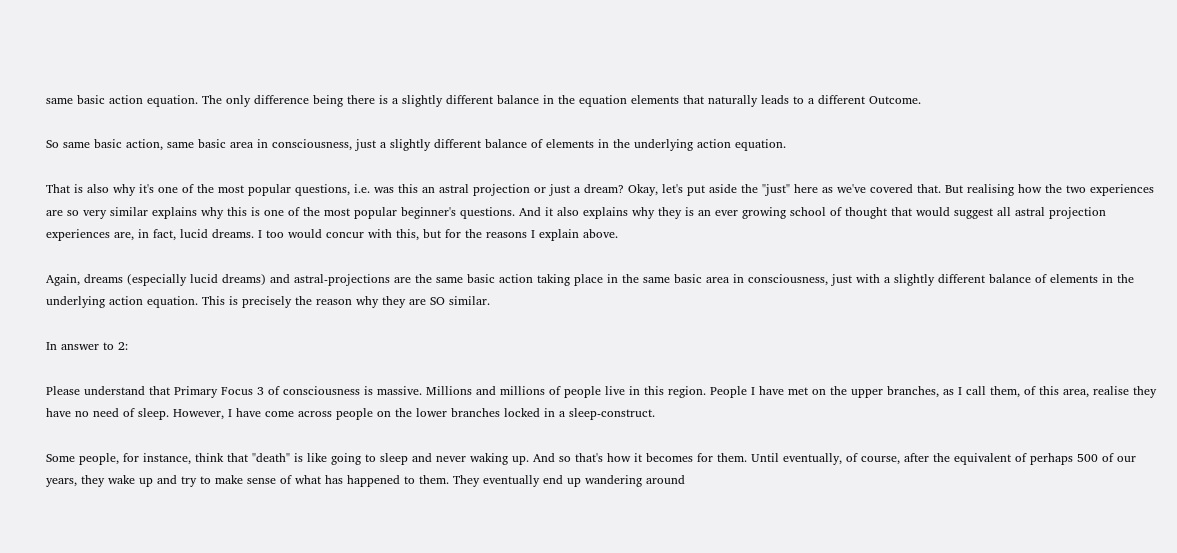same basic action equation. The only difference being there is a slightly different balance in the equation elements that naturally leads to a different Outcome.

So same basic action, same basic area in consciousness, just a slightly different balance of elements in the underlying action equation.

That is also why it's one of the most popular questions, i.e. was this an astral projection or just a dream? Okay, let's put aside the "just" here as we've covered that. But realising how the two experiences are so very similar explains why this is one of the most popular beginner's questions. And it also explains why they is an ever growing school of thought that would suggest all astral projection experiences are, in fact, lucid dreams. I too would concur with this, but for the reasons I explain above.

Again, dreams (especially lucid dreams) and astral-projections are the same basic action taking place in the same basic area in consciousness, just with a slightly different balance of elements in the underlying action equation. This is precisely the reason why they are SO similar.

In answer to 2:

Please understand that Primary Focus 3 of consciousness is massive. Millions and millions of people live in this region. People I have met on the upper branches, as I call them, of this area, realise they have no need of sleep. However, I have come across people on the lower branches locked in a sleep-construct.

Some people, for instance, think that "death" is like going to sleep and never waking up. And so that's how it becomes for them. Until eventually, of course, after the equivalent of perhaps 500 of our years, they wake up and try to make sense of what has happened to them. They eventually end up wandering around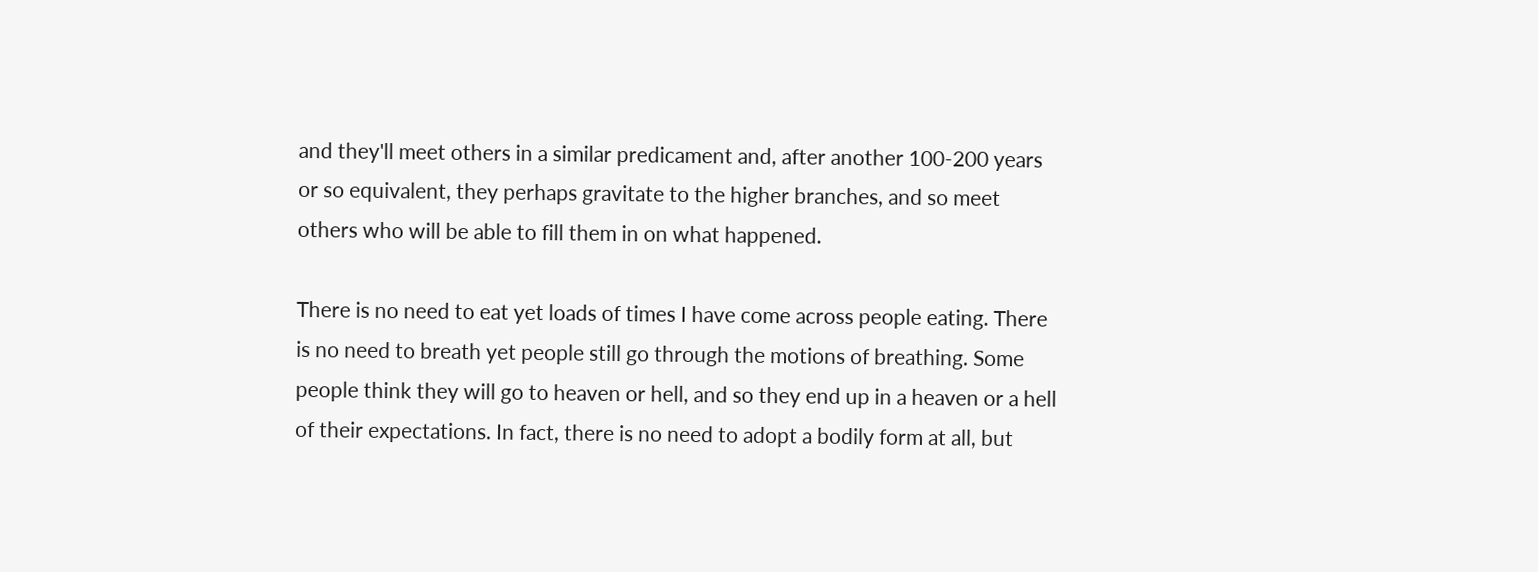and they'll meet others in a similar predicament and, after another 100-200 years or so equivalent, they perhaps gravitate to the higher branches, and so meet others who will be able to fill them in on what happened.

There is no need to eat yet loads of times I have come across people eating. There is no need to breath yet people still go through the motions of breathing. Some people think they will go to heaven or hell, and so they end up in a heaven or a hell of their expectations. In fact, there is no need to adopt a bodily form at all, but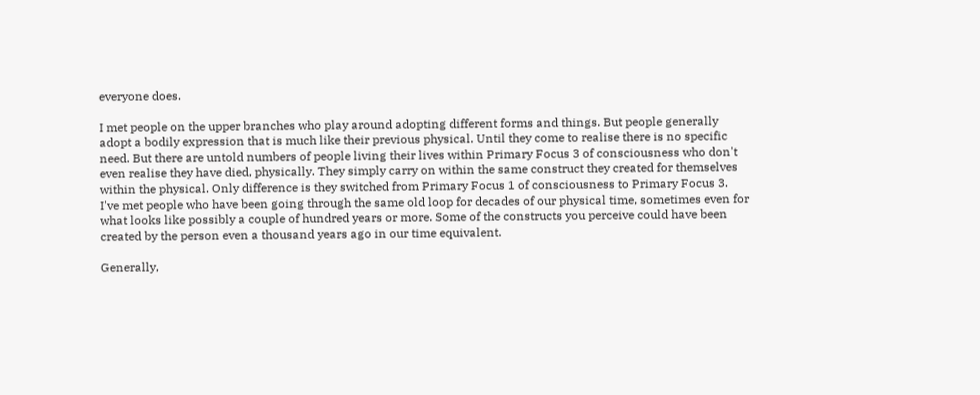everyone does.

I met people on the upper branches who play around adopting different forms and things. But people generally adopt a bodily expression that is much like their previous physical. Until they come to realise there is no specific need. But there are untold numbers of people living their lives within Primary Focus 3 of consciousness who don't even realise they have died, physically. They simply carry on within the same construct they created for themselves within the physical. Only difference is they switched from Primary Focus 1 of consciousness to Primary Focus 3. I've met people who have been going through the same old loop for decades of our physical time, sometimes even for what looks like possibly a couple of hundred years or more. Some of the constructs you perceive could have been created by the person even a thousand years ago in our time equivalent.

Generally,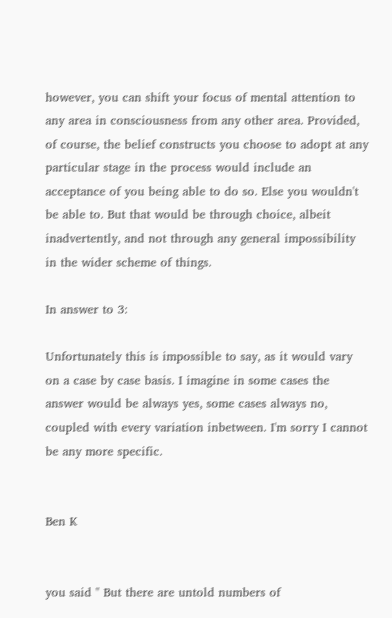however, you can shift your focus of mental attention to any area in consciousness from any other area. Provided, of course, the belief constructs you choose to adopt at any particular stage in the process would include an acceptance of you being able to do so. Else you wouldn't be able to. But that would be through choice, albeit inadvertently, and not through any general impossibility in the wider scheme of things.

In answer to 3:

Unfortunately this is impossible to say, as it would vary on a case by case basis. I imagine in some cases the answer would be always yes, some cases always no, coupled with every variation inbetween. I'm sorry I cannot be any more specific.


Ben K


you said " But there are untold numbers of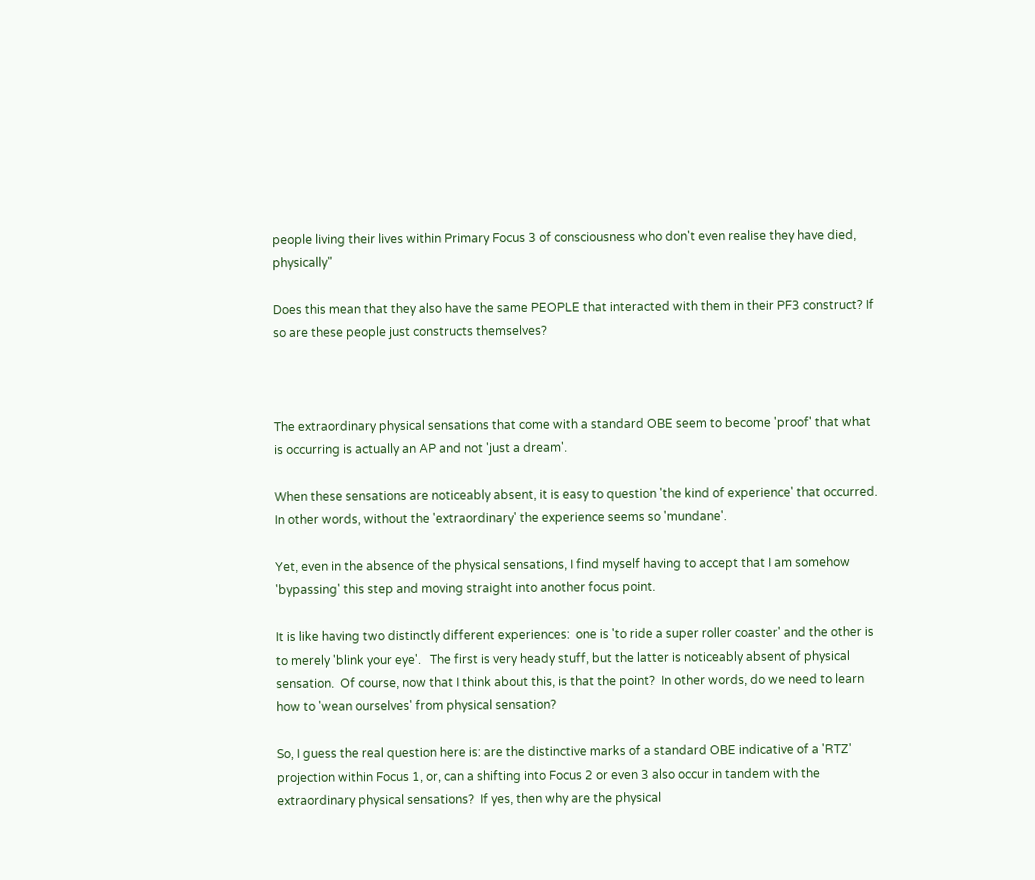people living their lives within Primary Focus 3 of consciousness who don't even realise they have died, physically"

Does this mean that they also have the same PEOPLE that interacted with them in their PF3 construct? If so are these people just constructs themselves?



The extraordinary physical sensations that come with a standard OBE seem to become 'proof' that what is occurring is actually an AP and not 'just a dream'.

When these sensations are noticeably absent, it is easy to question 'the kind of experience' that occurred.  In other words, without the 'extraordinary' the experience seems so 'mundane'.

Yet, even in the absence of the physical sensations, I find myself having to accept that I am somehow 'bypassing' this step and moving straight into another focus point.

It is like having two distinctly different experiences:  one is 'to ride a super roller coaster' and the other is to merely 'blink your eye'.   The first is very heady stuff, but the latter is noticeably absent of physical sensation.  Of course, now that I think about this, is that the point?  In other words, do we need to learn how to 'wean ourselves' from physical sensation?

So, I guess the real question here is: are the distinctive marks of a standard OBE indicative of a 'RTZ' projection within Focus 1, or, can a shifting into Focus 2 or even 3 also occur in tandem with the extraordinary physical sensations?  If yes, then why are the physical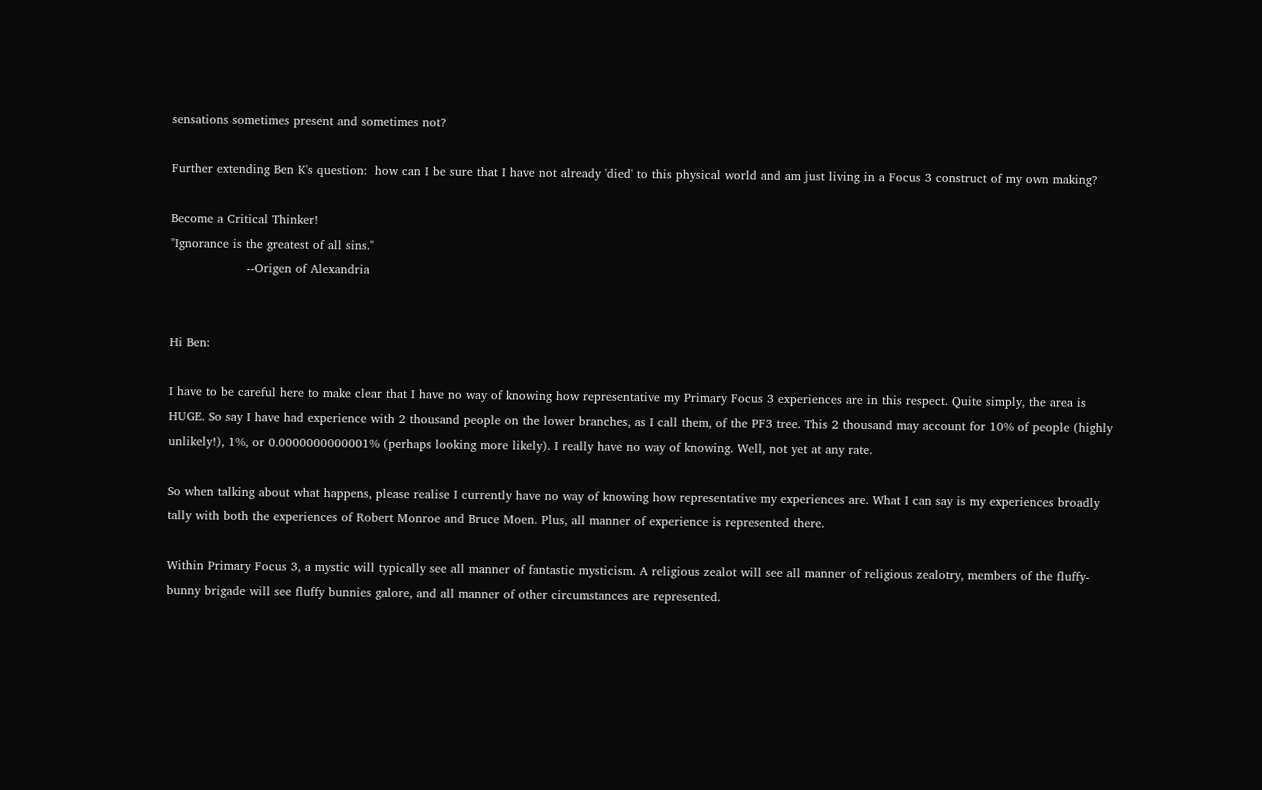sensations sometimes present and sometimes not?

Further extending Ben K's question:  how can I be sure that I have not already 'died' to this physical world and am just living in a Focus 3 construct of my own making?

Become a Critical Thinker!
"Ignorance is the greatest of all sins."
                   --Origen of Alexandria


Hi Ben:

I have to be careful here to make clear that I have no way of knowing how representative my Primary Focus 3 experiences are in this respect. Quite simply, the area is HUGE. So say I have had experience with 2 thousand people on the lower branches, as I call them, of the PF3 tree. This 2 thousand may account for 10% of people (highly unlikely!), 1%, or 0.0000000000001% (perhaps looking more likely). I really have no way of knowing. Well, not yet at any rate.

So when talking about what happens, please realise I currently have no way of knowing how representative my experiences are. What I can say is my experiences broadly tally with both the experiences of Robert Monroe and Bruce Moen. Plus, all manner of experience is represented there.

Within Primary Focus 3, a mystic will typically see all manner of fantastic mysticism. A religious zealot will see all manner of religious zealotry, members of the fluffy-bunny brigade will see fluffy bunnies galore, and all manner of other circumstances are represented.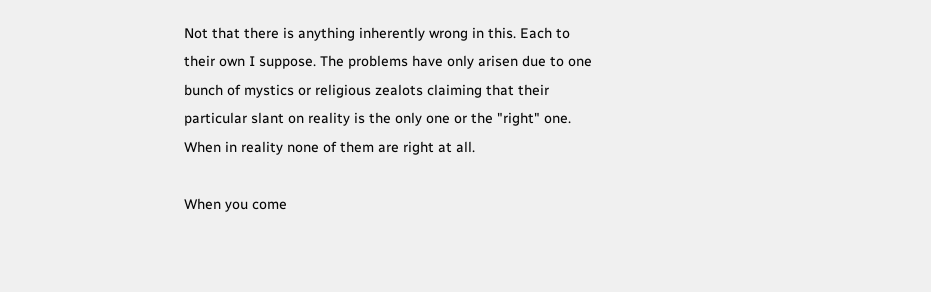Not that there is anything inherently wrong in this. Each to their own I suppose. The problems have only arisen due to one bunch of mystics or religious zealots claiming that their particular slant on reality is the only one or the "right" one. When in reality none of them are right at all.

When you come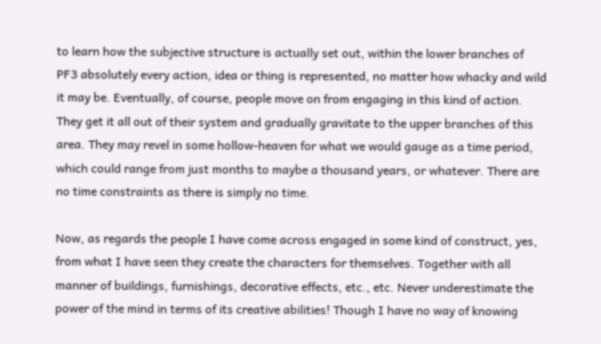to learn how the subjective structure is actually set out, within the lower branches of PF3 absolutely every action, idea or thing is represented, no matter how whacky and wild it may be. Eventually, of course, people move on from engaging in this kind of action. They get it all out of their system and gradually gravitate to the upper branches of this area. They may revel in some hollow-heaven for what we would gauge as a time period, which could range from just months to maybe a thousand years, or whatever. There are no time constraints as there is simply no time.

Now, as regards the people I have come across engaged in some kind of construct, yes, from what I have seen they create the characters for themselves. Together with all manner of buildings, furnishings, decorative effects, etc., etc. Never underestimate the power of the mind in terms of its creative abilities! Though I have no way of knowing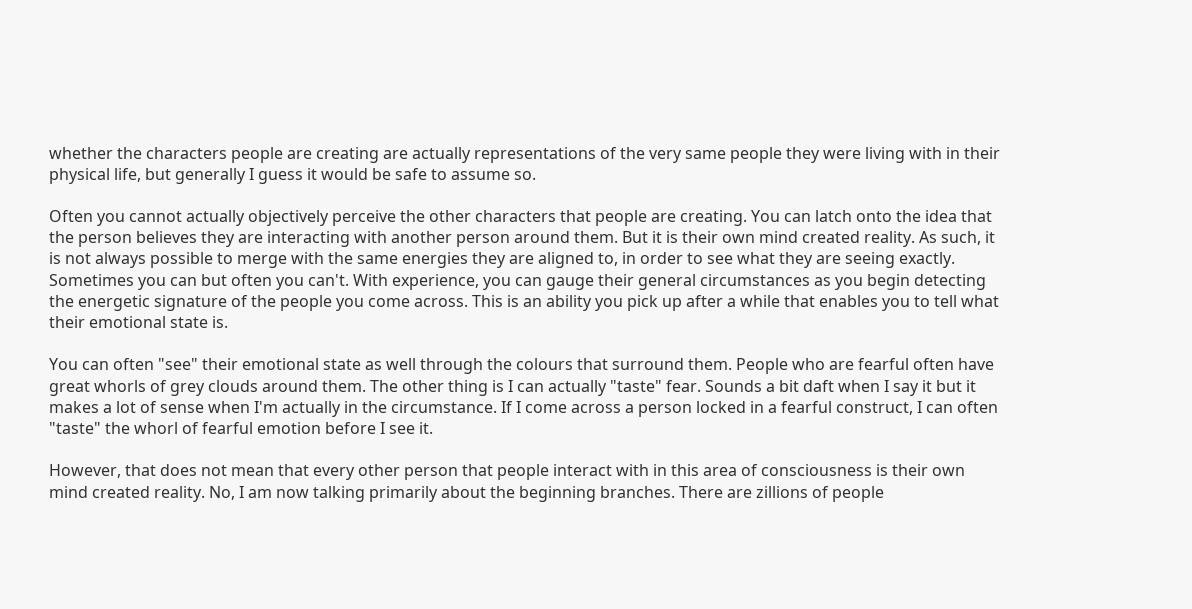whether the characters people are creating are actually representations of the very same people they were living with in their physical life, but generally I guess it would be safe to assume so.

Often you cannot actually objectively perceive the other characters that people are creating. You can latch onto the idea that the person believes they are interacting with another person around them. But it is their own mind created reality. As such, it is not always possible to merge with the same energies they are aligned to, in order to see what they are seeing exactly. Sometimes you can but often you can't. With experience, you can gauge their general circumstances as you begin detecting the energetic signature of the people you come across. This is an ability you pick up after a while that enables you to tell what their emotional state is.

You can often "see" their emotional state as well through the colours that surround them. People who are fearful often have great whorls of grey clouds around them. The other thing is I can actually "taste" fear. Sounds a bit daft when I say it but it makes a lot of sense when I'm actually in the circumstance. If I come across a person locked in a fearful construct, I can often "taste" the whorl of fearful emotion before I see it.

However, that does not mean that every other person that people interact with in this area of consciousness is their own mind created reality. No, I am now talking primarily about the beginning branches. There are zillions of people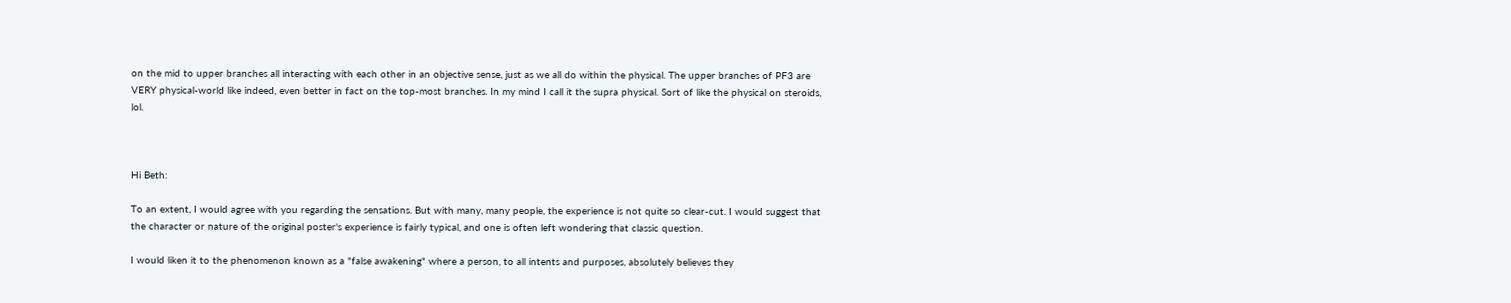on the mid to upper branches all interacting with each other in an objective sense, just as we all do within the physical. The upper branches of PF3 are VERY physical-world like indeed, even better in fact on the top-most branches. In my mind I call it the supra physical. Sort of like the physical on steroids, lol.



Hi Beth:

To an extent, I would agree with you regarding the sensations. But with many, many people, the experience is not quite so clear-cut. I would suggest that the character or nature of the original poster's experience is fairly typical, and one is often left wondering that classic question.

I would liken it to the phenomenon known as a "false awakening" where a person, to all intents and purposes, absolutely believes they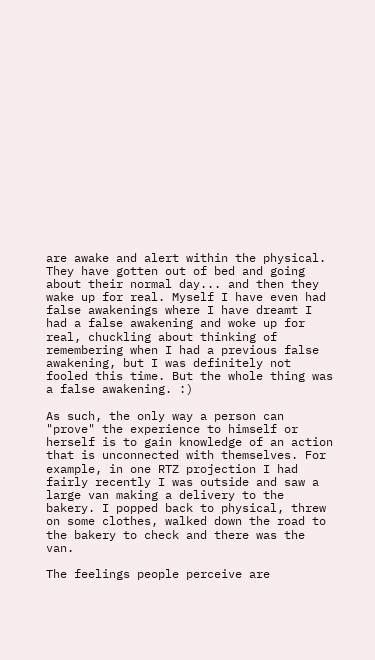are awake and alert within the physical. They have gotten out of bed and going about their normal day... and then they wake up for real. Myself I have even had false awakenings where I have dreamt I had a false awakening and woke up for real, chuckling about thinking of remembering when I had a previous false awakening, but I was definitely not fooled this time. But the whole thing was a false awakening. :)

As such, the only way a person can "prove" the experience to himself or herself is to gain knowledge of an action that is unconnected with themselves. For example, in one RTZ projection I had fairly recently I was outside and saw a large van making a delivery to the bakery. I popped back to physical, threw on some clothes, walked down the road to the bakery to check and there was the van.

The feelings people perceive are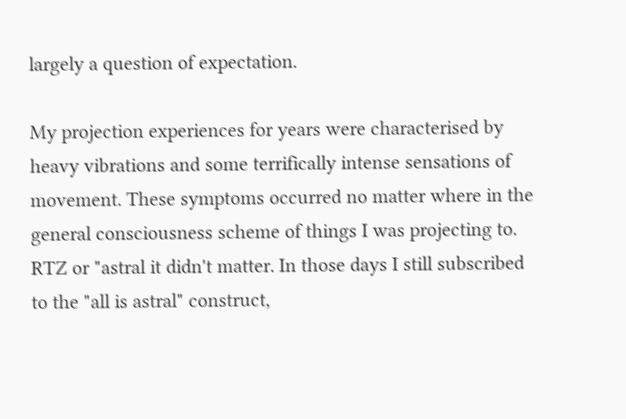largely a question of expectation.

My projection experiences for years were characterised by heavy vibrations and some terrifically intense sensations of movement. These symptoms occurred no matter where in the general consciousness scheme of things I was projecting to. RTZ or "astral it didn't matter. In those days I still subscribed to the "all is astral" construct,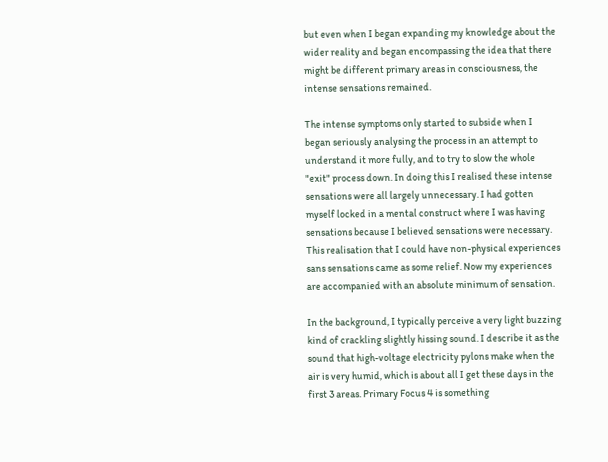but even when I began expanding my knowledge about the wider reality and began encompassing the idea that there might be different primary areas in consciousness, the intense sensations remained.

The intense symptoms only started to subside when I began seriously analysing the process in an attempt to understand it more fully, and to try to slow the whole "exit" process down. In doing this I realised these intense sensations were all largely unnecessary. I had gotten myself locked in a mental construct where I was having sensations because I believed sensations were necessary. This realisation that I could have non-physical experiences sans sensations came as some relief. Now my experiences are accompanied with an absolute minimum of sensation.

In the background, I typically perceive a very light buzzing kind of crackling slightly hissing sound. I describe it as the sound that high-voltage electricity pylons make when the air is very humid, which is about all I get these days in the first 3 areas. Primary Focus 4 is something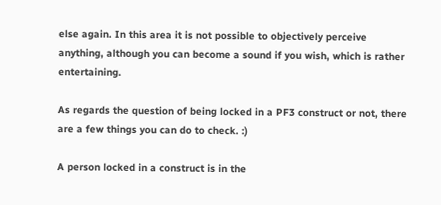else again. In this area it is not possible to objectively perceive anything, although you can become a sound if you wish, which is rather entertaining.

As regards the question of being locked in a PF3 construct or not, there are a few things you can do to check. :)

A person locked in a construct is in the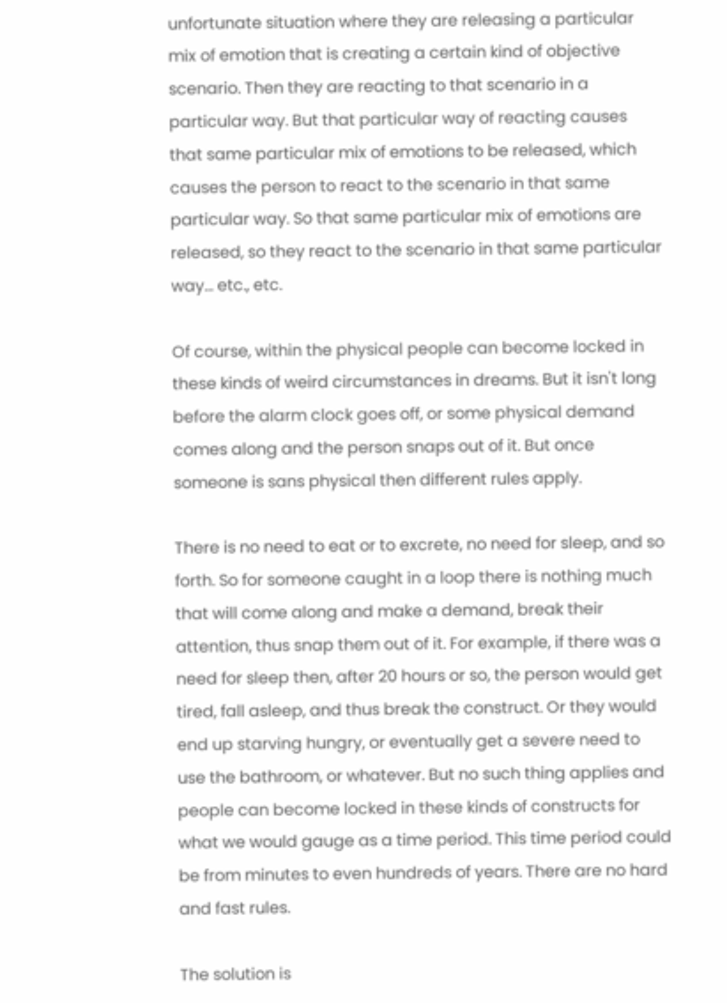unfortunate situation where they are releasing a particular mix of emotion that is creating a certain kind of objective scenario. Then they are reacting to that scenario in a particular way. But that particular way of reacting causes that same particular mix of emotions to be released, which causes the person to react to the scenario in that same particular way. So that same particular mix of emotions are released, so they react to the scenario in that same particular way... etc., etc.

Of course, within the physical people can become locked in these kinds of weird circumstances in dreams. But it isn't long before the alarm clock goes off, or some physical demand comes along and the person snaps out of it. But once someone is sans physical then different rules apply.

There is no need to eat or to excrete, no need for sleep, and so forth. So for someone caught in a loop there is nothing much that will come along and make a demand, break their attention, thus snap them out of it. For example, if there was a need for sleep then, after 20 hours or so, the person would get tired, fall asleep, and thus break the construct. Or they would end up starving hungry, or eventually get a severe need to use the bathroom, or whatever. But no such thing applies and people can become locked in these kinds of constructs for what we would gauge as a time period. This time period could be from minutes to even hundreds of years. There are no hard and fast rules.

The solution is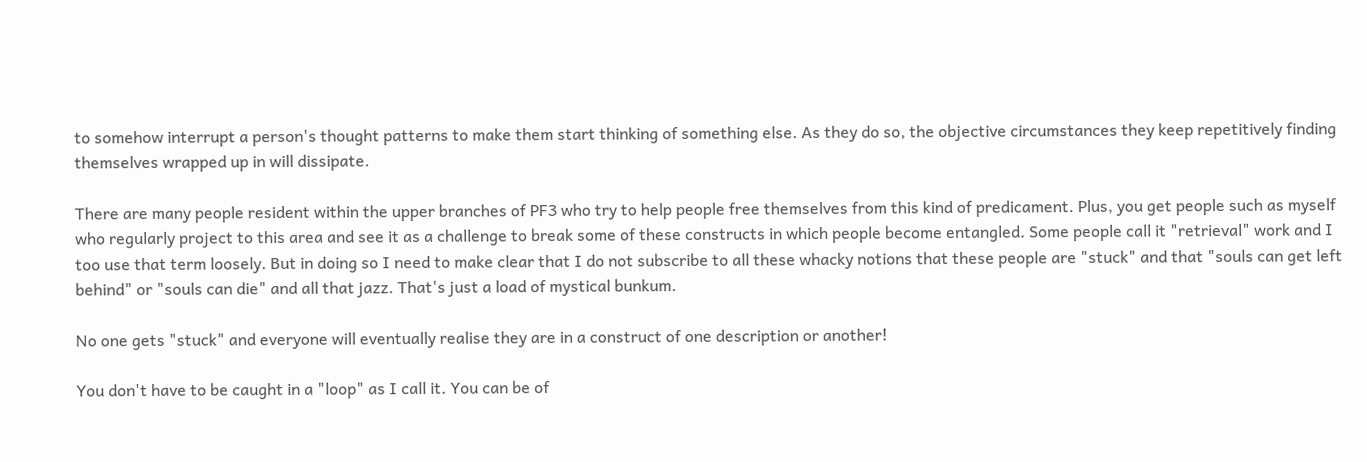to somehow interrupt a person's thought patterns to make them start thinking of something else. As they do so, the objective circumstances they keep repetitively finding themselves wrapped up in will dissipate.

There are many people resident within the upper branches of PF3 who try to help people free themselves from this kind of predicament. Plus, you get people such as myself who regularly project to this area and see it as a challenge to break some of these constructs in which people become entangled. Some people call it "retrieval" work and I too use that term loosely. But in doing so I need to make clear that I do not subscribe to all these whacky notions that these people are "stuck" and that "souls can get left behind" or "souls can die" and all that jazz. That's just a load of mystical bunkum.

No one gets "stuck" and everyone will eventually realise they are in a construct of one description or another!

You don't have to be caught in a "loop" as I call it. You can be of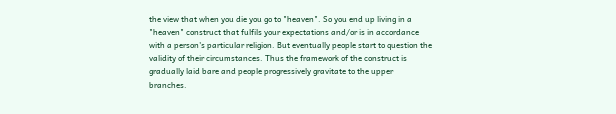the view that when you die you go to "heaven". So you end up living in a "heaven" construct that fulfils your expectations and/or is in accordance with a person's particular religion. But eventually people start to question the validity of their circumstances. Thus the framework of the construct is gradually laid bare and people progressively gravitate to the upper branches.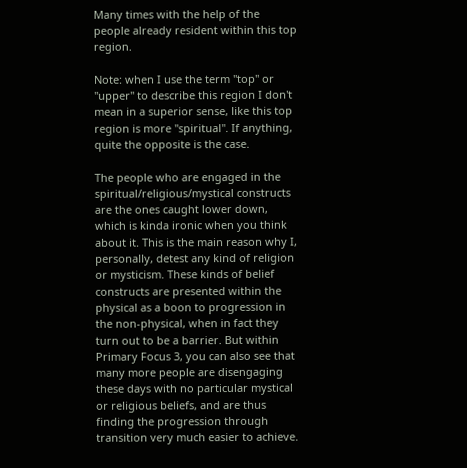Many times with the help of the people already resident within this top region.

Note: when I use the term "top" or "upper" to describe this region I don't mean in a superior sense, like this top region is more "spiritual". If anything, quite the opposite is the case.

The people who are engaged in the spiritual/religious/mystical constructs are the ones caught lower down, which is kinda ironic when you think about it. This is the main reason why I, personally, detest any kind of religion or mysticism. These kinds of belief constructs are presented within the physical as a boon to progression in the non-physical, when in fact they turn out to be a barrier. But within Primary Focus 3, you can also see that many more people are disengaging these days with no particular mystical or religious beliefs, and are thus finding the progression through transition very much easier to achieve.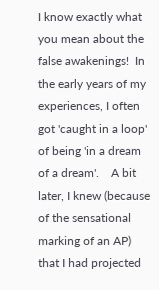I know exactly what you mean about the false awakenings!  In the early years of my experiences, I often got 'caught in a loop' of being 'in a dream of a dream'.    A bit later, I knew (because of the sensational marking of an AP) that I had projected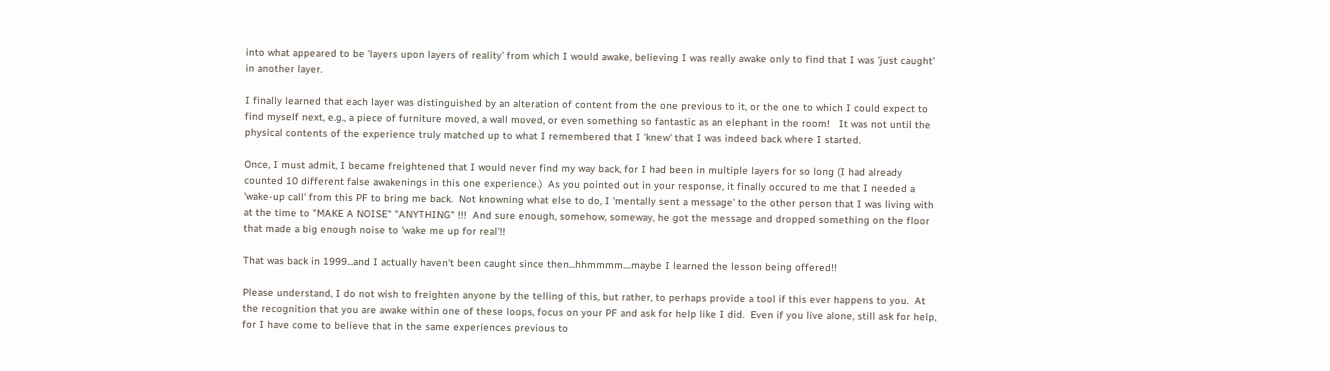into what appeared to be 'layers upon layers of reality' from which I would awake, believing I was really awake only to find that I was 'just caught' in another layer.

I finally learned that each layer was distinguished by an alteration of content from the one previous to it, or the one to which I could expect to find myself next, e.g., a piece of furniture moved, a wall moved, or even something so fantastic as an elephant in the room!   It was not until the physical contents of the experience truly matched up to what I remembered that I 'knew' that I was indeed back where I started.

Once, I must admit, I became freightened that I would never find my way back, for I had been in multiple layers for so long (I had already counted 10 different false awakenings in this one experience.)  As you pointed out in your response, it finally occured to me that I needed a 'wake-up call' from this PF to bring me back.  Not knowning what else to do, I 'mentally sent a message' to the other person that I was living with at the time to "MAKE A NOISE" "ANYTHING" !!!  And sure enough, somehow, someway, he got the message and dropped something on the floor that made a big enough noise to 'wake me up for real'!!

That was back in 1999...and I actually haven't been caught since then...hhmmmm....maybe I learned the lesson being offered!!

Please understand, I do not wish to freighten anyone by the telling of this, but rather, to perhaps provide a tool if this ever happens to you.  At the recognition that you are awake within one of these loops, focus on your PF and ask for help like I did.  Even if you live alone, still ask for help, for I have come to believe that in the same experiences previous to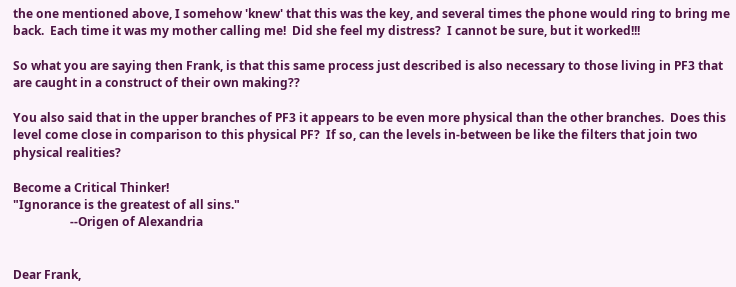the one mentioned above, I somehow 'knew' that this was the key, and several times the phone would ring to bring me back.  Each time it was my mother calling me!  Did she feel my distress?  I cannot be sure, but it worked!!!

So what you are saying then Frank, is that this same process just described is also necessary to those living in PF3 that are caught in a construct of their own making??

You also said that in the upper branches of PF3 it appears to be even more physical than the other branches.  Does this level come close in comparison to this physical PF?  If so, can the levels in-between be like the filters that join two physical realities?

Become a Critical Thinker!
"Ignorance is the greatest of all sins."
                   --Origen of Alexandria


Dear Frank,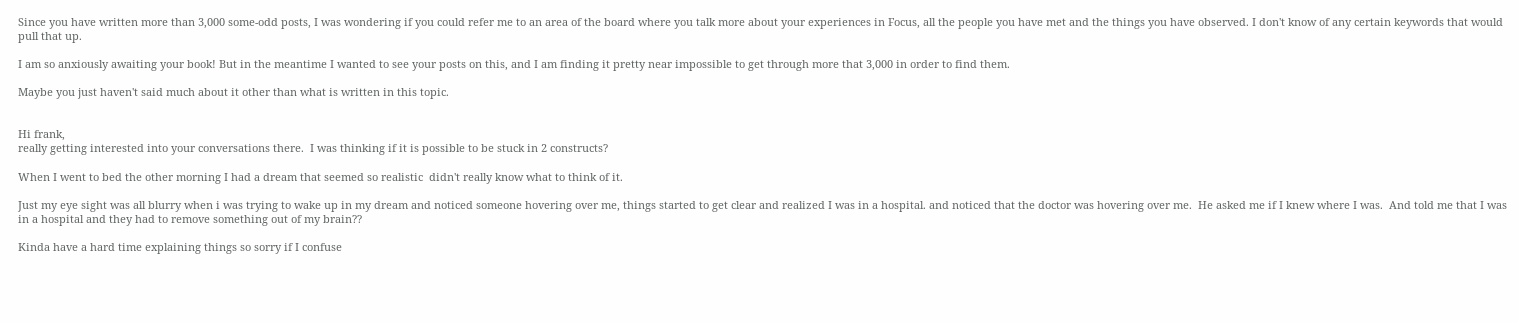Since you have written more than 3,000 some-odd posts, I was wondering if you could refer me to an area of the board where you talk more about your experiences in Focus, all the people you have met and the things you have observed. I don't know of any certain keywords that would pull that up.

I am so anxiously awaiting your book! But in the meantime I wanted to see your posts on this, and I am finding it pretty near impossible to get through more that 3,000 in order to find them.

Maybe you just haven't said much about it other than what is written in this topic.


Hi frank,
really getting interested into your conversations there.  I was thinking if it is possible to be stuck in 2 constructs?

When I went to bed the other morning I had a dream that seemed so realistic  didn't really know what to think of it.

Just my eye sight was all blurry when i was trying to wake up in my dream and noticed someone hovering over me, things started to get clear and realized I was in a hospital. and noticed that the doctor was hovering over me.  He asked me if I knew where I was.  And told me that I was in a hospital and they had to remove something out of my brain??

Kinda have a hard time explaining things so sorry if I confuse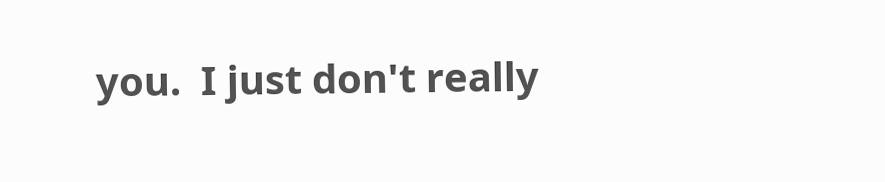you.  I just don't really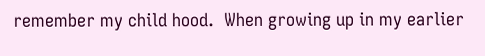remember my child hood.  When growing up in my earlier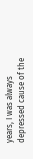years, I was always  depressed cause of the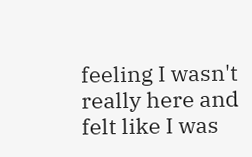feeling I wasn't really here and felt like I was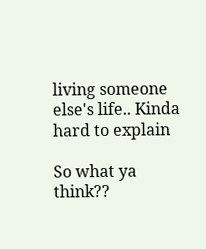living someone else's life.. Kinda hard to explain

So what ya think??